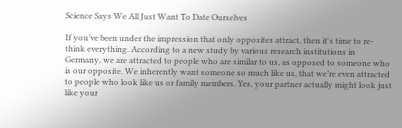Science Says We All Just Want To Date Ourselves

If you’ve been under the impression that only opposites attract, then it's time to re-think everything. According to a new study by various research institutions in Germany, we are attracted to people who are similar to us, as opposed to someone who is our opposite. We inherently want someone so much like us, that we’re even attracted to people who look like us or family members. Yes, your partner actually might look just like your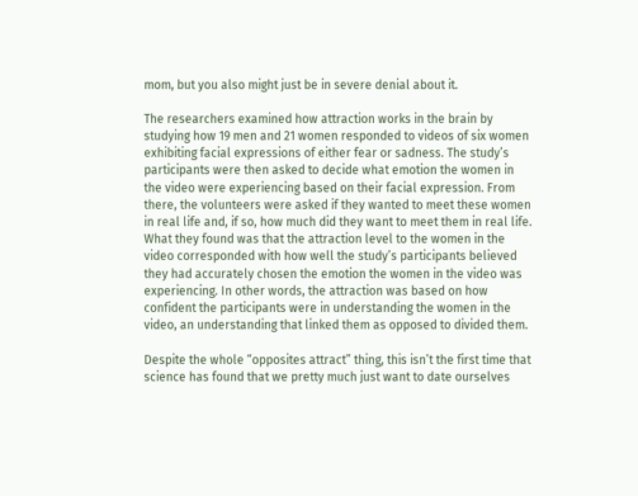mom, but you also might just be in severe denial about it.

The researchers examined how attraction works in the brain by studying how 19 men and 21 women responded to videos of six women exhibiting facial expressions of either fear or sadness. The study’s participants were then asked to decide what emotion the women in the video were experiencing based on their facial expression. From there, the volunteers were asked if they wanted to meet these women in real life and, if so, how much did they want to meet them in real life. What they found was that the attraction level to the women in the video corresponded with how well the study’s participants believed they had accurately chosen the emotion the women in the video was experiencing. In other words, the attraction was based on how confident the participants were in understanding the women in the video, an understanding that linked them as opposed to divided them.

Despite the whole “opposites attract” thing, this isn’t the first time that science has found that we pretty much just want to date ourselves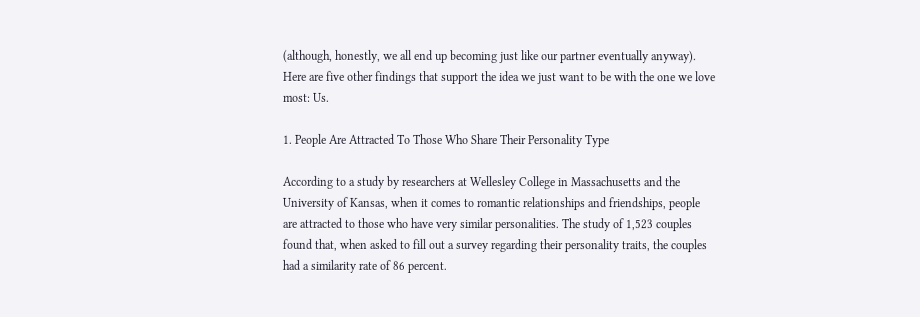(although, honestly, we all end up becoming just like our partner eventually anyway). Here are five other findings that support the idea we just want to be with the one we love most: Us.

1. People Are Attracted To Those Who Share Their Personality Type

According to a study by researchers at Wellesley College in Massachusetts and the University of Kansas, when it comes to romantic relationships and friendships, people are attracted to those who have very similar personalities. The study of 1,523 couples found that, when asked to fill out a survey regarding their personality traits, the couples had a similarity rate of 86 percent.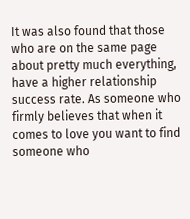It was also found that those who are on the same page about pretty much everything, have a higher relationship success rate. As someone who firmly believes that when it comes to love you want to find someone who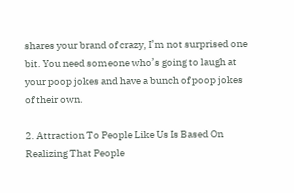shares your brand of crazy, I’m not surprised one bit. You need someone who’s going to laugh at your poop jokes and have a bunch of poop jokes of their own.

2. Attraction To People Like Us Is Based On Realizing That People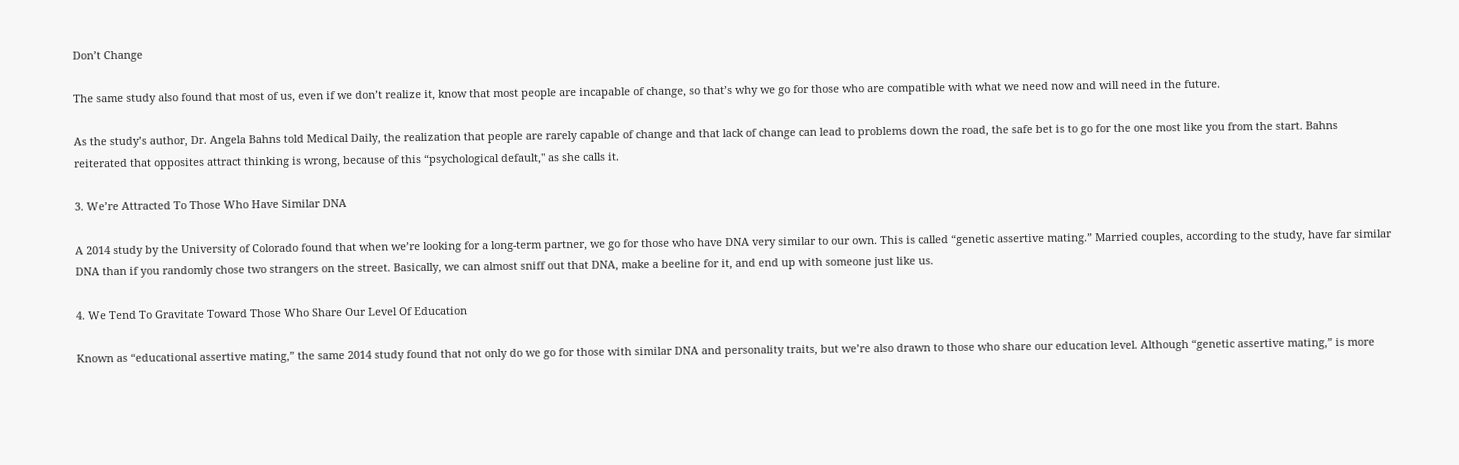Don’t Change

The same study also found that most of us, even if we don’t realize it, know that most people are incapable of change, so that’s why we go for those who are compatible with what we need now and will need in the future.

As the study’s author, Dr. Angela Bahns told Medical Daily, the realization that people are rarely capable of change and that lack of change can lead to problems down the road, the safe bet is to go for the one most like you from the start. Bahns reiterated that opposites attract thinking is wrong, because of this “psychological default," as she calls it.

3. We’re Attracted To Those Who Have Similar DNA

A 2014 study by the University of Colorado found that when we’re looking for a long-term partner, we go for those who have DNA very similar to our own. This is called “genetic assertive mating.” Married couples, according to the study, have far similar DNA than if you randomly chose two strangers on the street. Basically, we can almost sniff out that DNA, make a beeline for it, and end up with someone just like us.

4. We Tend To Gravitate Toward Those Who Share Our Level Of Education

Known as “educational assertive mating,” the same 2014 study found that not only do we go for those with similar DNA and personality traits, but we’re also drawn to those who share our education level. Although “genetic assertive mating,” is more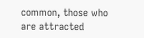common, those who are attracted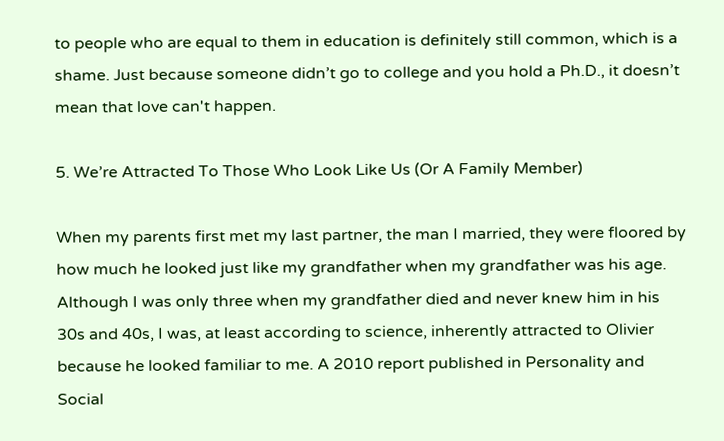to people who are equal to them in education is definitely still common, which is a shame. Just because someone didn’t go to college and you hold a Ph.D., it doesn’t mean that love can't happen.

5. We’re Attracted To Those Who Look Like Us (Or A Family Member)

When my parents first met my last partner, the man I married, they were floored by how much he looked just like my grandfather when my grandfather was his age. Although I was only three when my grandfather died and never knew him in his 30s and 40s, I was, at least according to science, inherently attracted to Olivier because he looked familiar to me. A 2010 report published in Personality and Social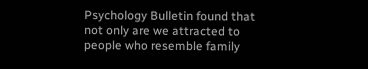Psychology Bulletin found that not only are we attracted to people who resemble family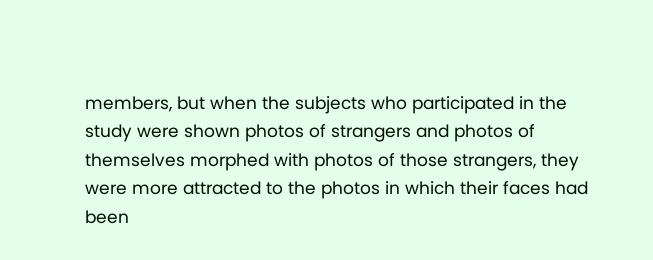members, but when the subjects who participated in the study were shown photos of strangers and photos of themselves morphed with photos of those strangers, they were more attracted to the photos in which their faces had been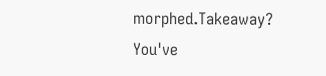morphed.Takeaway? You've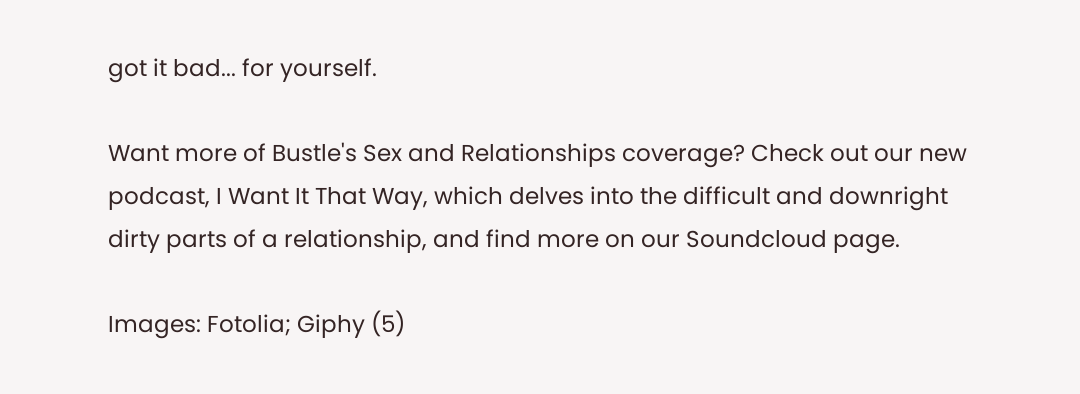got it bad... for yourself.

Want more of Bustle's Sex and Relationships coverage? Check out our new podcast, I Want It That Way, which delves into the difficult and downright dirty parts of a relationship, and find more on our Soundcloud page.

Images: Fotolia; Giphy (5)